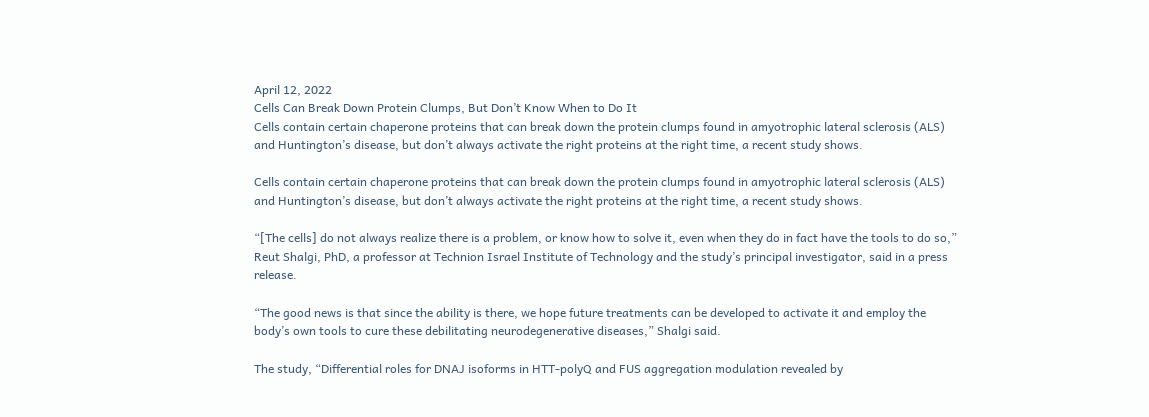April 12, 2022
Cells Can Break Down Protein Clumps, But Don’t Know When to Do It
Cells contain certain chaperone proteins that can break down the protein clumps found in amyotrophic lateral sclerosis (ALS) and Huntington’s disease, but don’t always activate the right proteins at the right time, a recent study shows.

Cells contain certain chaperone proteins that can break down the protein clumps found in amyotrophic lateral sclerosis (ALS) and Huntington’s disease, but don’t always activate the right proteins at the right time, a recent study shows.

“[The cells] do not always realize there is a problem, or know how to solve it, even when they do in fact have the tools to do so,” Reut Shalgi, PhD, a professor at Technion Israel Institute of Technology and the study’s principal investigator, said in a press release.

“The good news is that since the ability is there, we hope future treatments can be developed to activate it and employ the body’s own tools to cure these debilitating neurodegenerative diseases,” Shalgi said.

The study, “Differential roles for DNAJ isoforms in HTT-polyQ and FUS aggregation modulation revealed by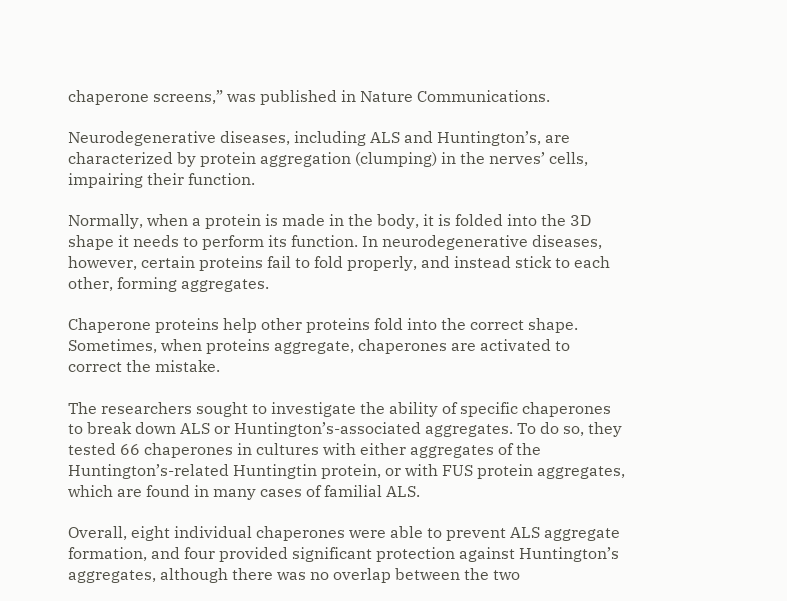chaperone screens,” was published in Nature Communications.

Neurodegenerative diseases, including ALS and Huntington’s, are characterized by protein aggregation (clumping) in the nerves’ cells, impairing their function.

Normally, when a protein is made in the body, it is folded into the 3D shape it needs to perform its function. In neurodegenerative diseases, however, certain proteins fail to fold properly, and instead stick to each other, forming aggregates.

Chaperone proteins help other proteins fold into the correct shape. Sometimes, when proteins aggregate, chaperones are activated to correct the mistake.

The researchers sought to investigate the ability of specific chaperones to break down ALS or Huntington’s-associated aggregates. To do so, they tested 66 chaperones in cultures with either aggregates of the Huntington’s-related Huntingtin protein, or with FUS protein aggregates, which are found in many cases of familial ALS.

Overall, eight individual chaperones were able to prevent ALS aggregate formation, and four provided significant protection against Huntington’s aggregates, although there was no overlap between the two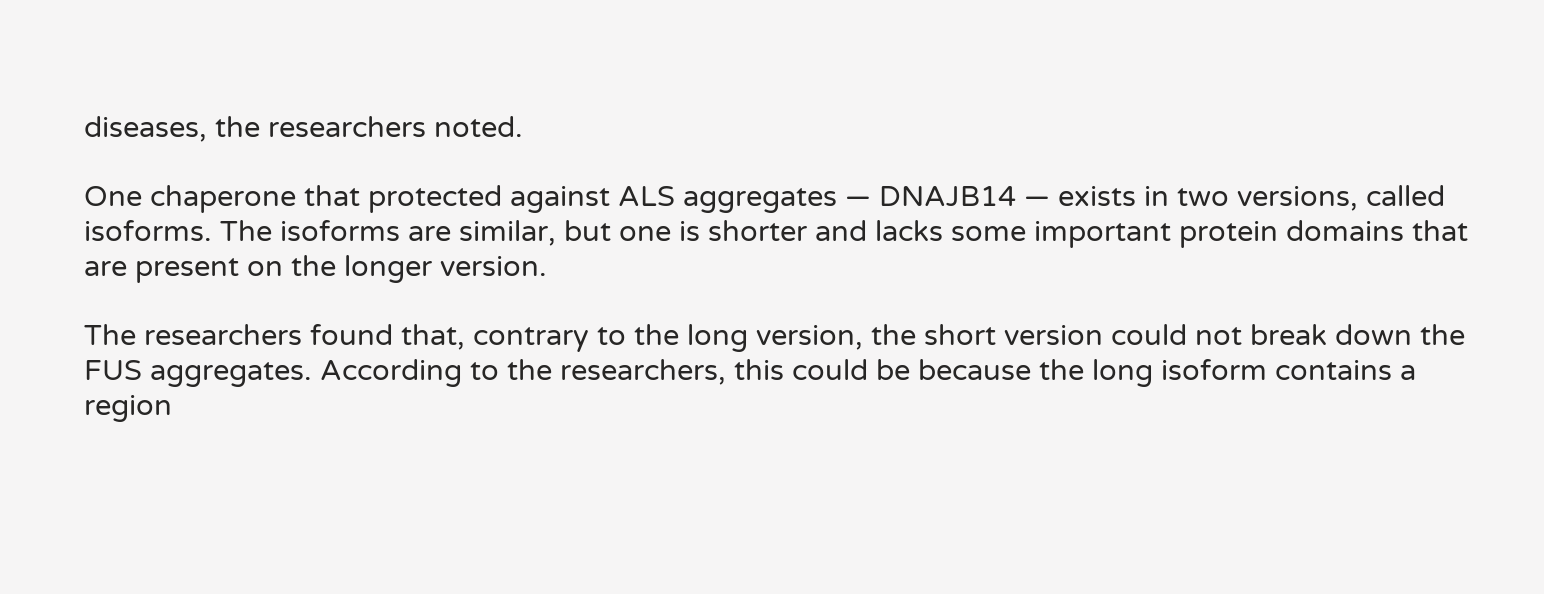diseases, the researchers noted.

One chaperone that protected against ALS aggregates — DNAJB14 — exists in two versions, called isoforms. The isoforms are similar, but one is shorter and lacks some important protein domains that are present on the longer version.

The researchers found that, contrary to the long version, the short version could not break down the FUS aggregates. According to the researchers, this could be because the long isoform contains a region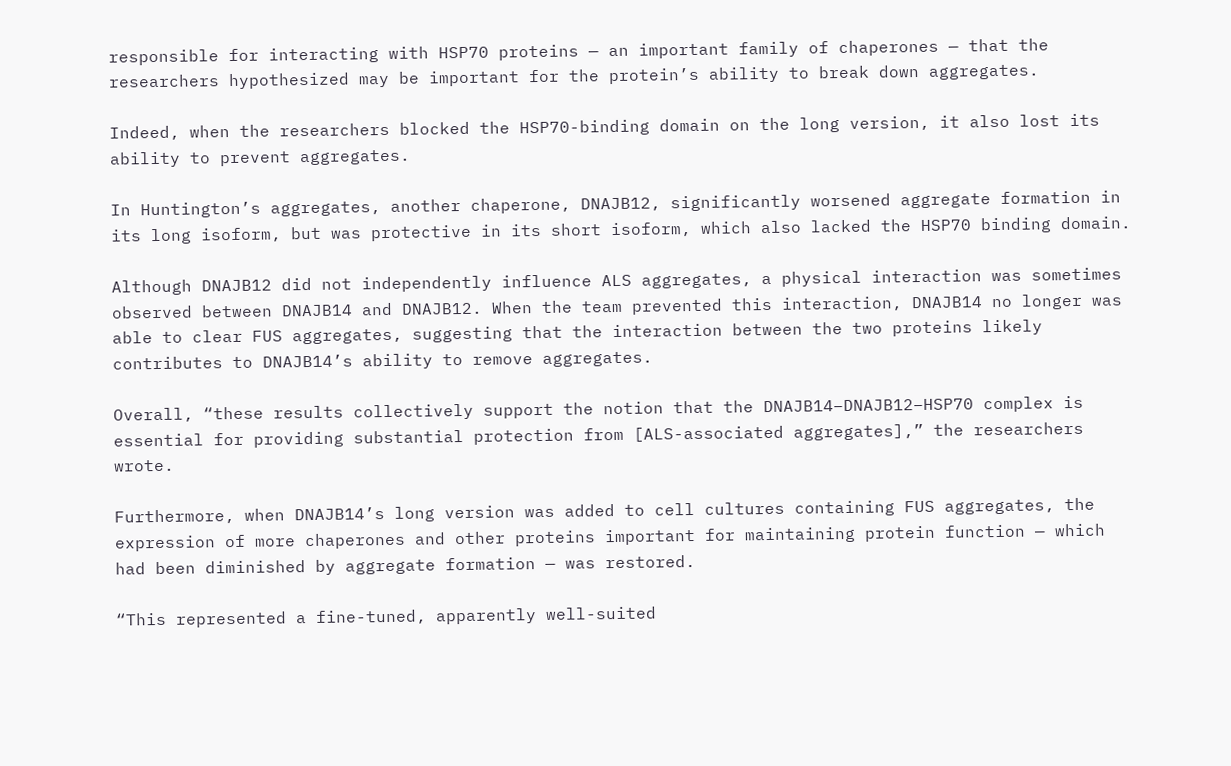responsible for interacting with HSP70 proteins — an important family of chaperones — that the researchers hypothesized may be important for the protein’s ability to break down aggregates.

Indeed, when the researchers blocked the HSP70-binding domain on the long version, it also lost its ability to prevent aggregates.

In Huntington’s aggregates, another chaperone, DNAJB12, significantly worsened aggregate formation in its long isoform, but was protective in its short isoform, which also lacked the HSP70 binding domain.

Although DNAJB12 did not independently influence ALS aggregates, a physical interaction was sometimes observed between DNAJB14 and DNAJB12. When the team prevented this interaction, DNAJB14 no longer was able to clear FUS aggregates, suggesting that the interaction between the two proteins likely contributes to DNAJB14’s ability to remove aggregates.

Overall, “these results collectively support the notion that the DNAJB14–DNAJB12–HSP70 complex is essential for providing substantial protection from [ALS-associated aggregates],” the researchers wrote.

Furthermore, when DNAJB14’s long version was added to cell cultures containing FUS aggregates, the expression of more chaperones and other proteins important for maintaining protein function — which had been diminished by aggregate formation — was restored.

“This represented a fine-tuned, apparently well-suited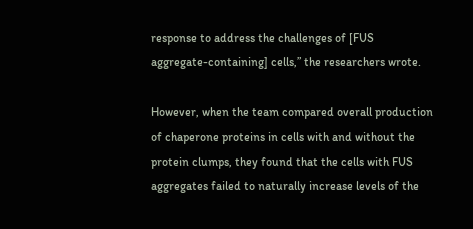response to address the challenges of [FUS aggregate-containing] cells,” the researchers wrote.

However, when the team compared overall production of chaperone proteins in cells with and without the protein clumps, they found that the cells with FUS aggregates failed to naturally increase levels of the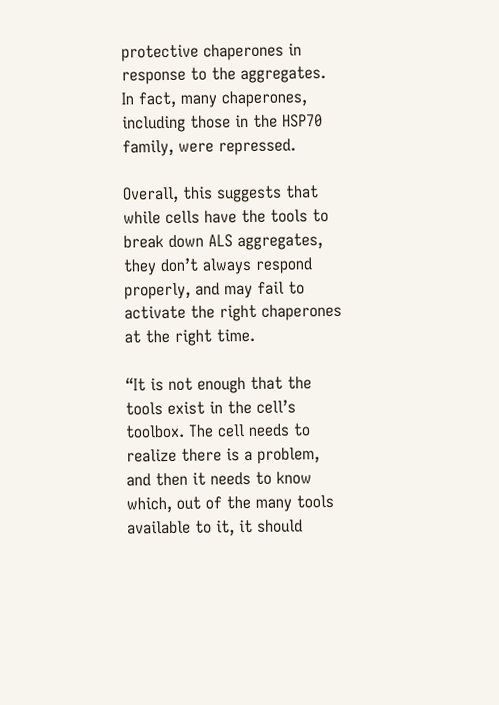protective chaperones in response to the aggregates. In fact, many chaperones, including those in the HSP70 family, were repressed.

Overall, this suggests that while cells have the tools to break down ALS aggregates, they don’t always respond properly, and may fail to activate the right chaperones at the right time.

“It is not enough that the tools exist in the cell’s toolbox. The cell needs to realize there is a problem, and then it needs to know which, out of the many tools available to it, it should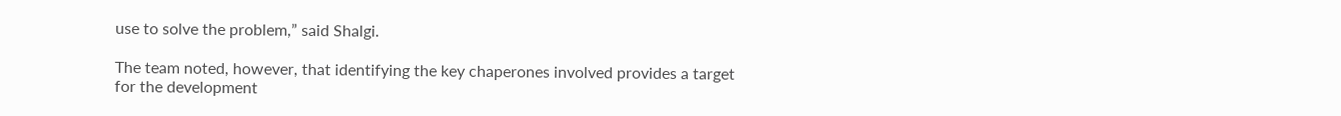use to solve the problem,” said Shalgi.

The team noted, however, that identifying the key chaperones involved provides a target for the development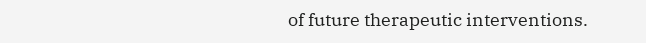of future therapeutic interventions.